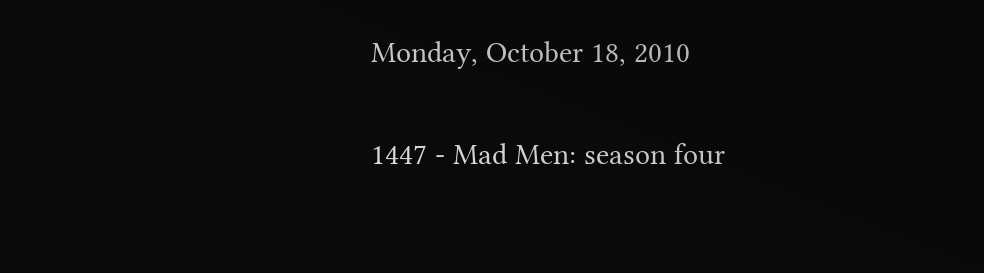Monday, October 18, 2010

1447 - Mad Men: season four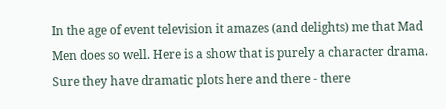In the age of event television it amazes (and delights) me that Mad Men does so well. Here is a show that is purely a character drama. Sure they have dramatic plots here and there - there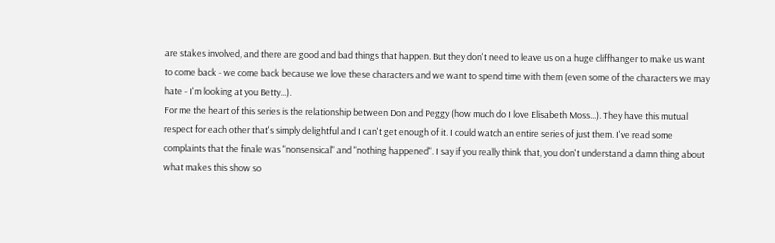are stakes involved, and there are good and bad things that happen. But they don't need to leave us on a huge cliffhanger to make us want to come back - we come back because we love these characters and we want to spend time with them (even some of the characters we may hate - I'm looking at you Betty...).
For me the heart of this series is the relationship between Don and Peggy (how much do I love Elisabeth Moss...). They have this mutual respect for each other that's simply delightful and I can't get enough of it. I could watch an entire series of just them. I've read some complaints that the finale was "nonsensical" and "nothing happened". I say if you really think that, you don't understand a damn thing about what makes this show so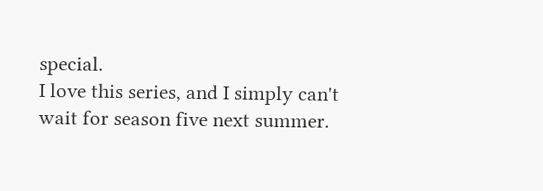special.
I love this series, and I simply can't wait for season five next summer.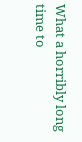What a horribly long time to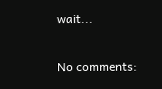wait...

No comments: